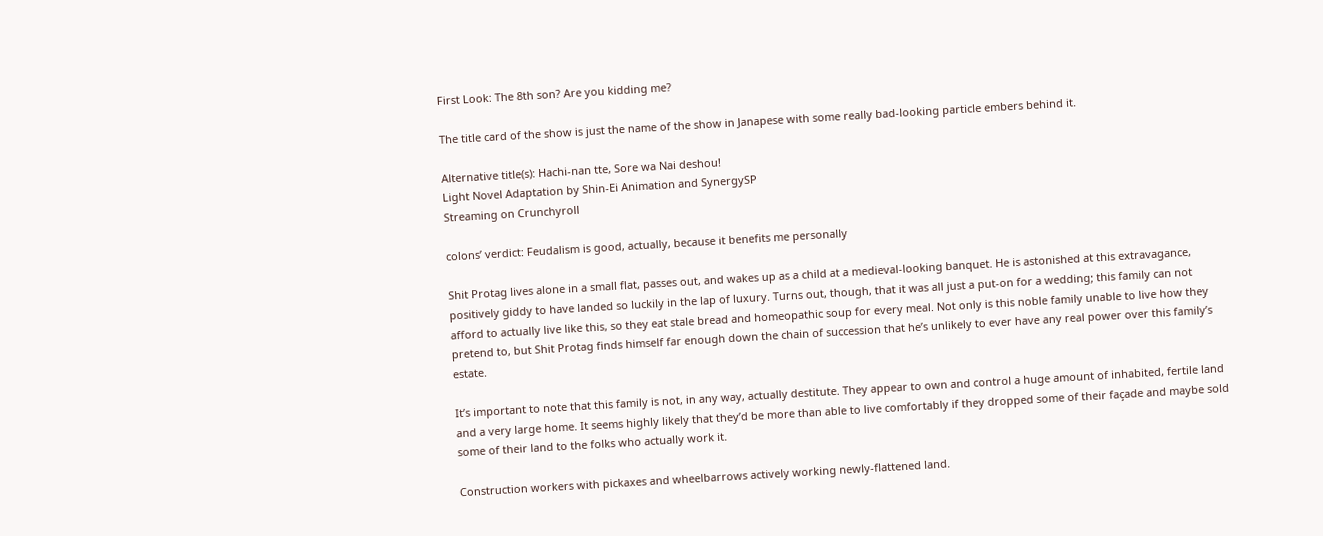First Look: The 8th son? Are you kidding me?

The title card of the show is just the name of the show in Janapese with some really bad-looking particle embers behind it.

Alternative title(s): Hachi-nan tte, Sore wa Nai deshou!
Light Novel Adaptation by Shin-Ei Animation and SynergySP
Streaming on Crunchyroll

colons’ verdict: Feudalism is good, actually, because it benefits me personally

Shit Protag lives alone in a small flat, passes out, and wakes up as a child at a medieval-looking banquet. He is astonished at this extravagance, positively giddy to have landed so luckily in the lap of luxury. Turns out, though, that it was all just a put-on for a wedding; this family can not afford to actually live like this, so they eat stale bread and homeopathic soup for every meal. Not only is this noble family unable to live how they pretend to, but Shit Protag finds himself far enough down the chain of succession that he’s unlikely to ever have any real power over this family’s estate.

It’s important to note that this family is not, in any way, actually destitute. They appear to own and control a huge amount of inhabited, fertile land and a very large home. It seems highly likely that they’d be more than able to live comfortably if they dropped some of their façade and maybe sold some of their land to the folks who actually work it.

Construction workers with pickaxes and wheelbarrows actively working newly-flattened land.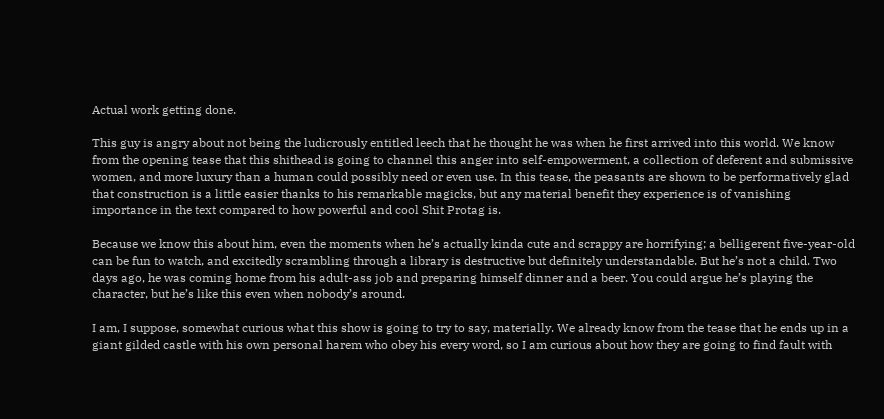Actual work getting done.

This guy is angry about not being the ludicrously entitled leech that he thought he was when he first arrived into this world. We know from the opening tease that this shithead is going to channel this anger into self-empowerment, a collection of deferent and submissive women, and more luxury than a human could possibly need or even use. In this tease, the peasants are shown to be performatively glad that construction is a little easier thanks to his remarkable magicks, but any material benefit they experience is of vanishing importance in the text compared to how powerful and cool Shit Protag is.

Because we know this about him, even the moments when he’s actually kinda cute and scrappy are horrifying; a belligerent five-year-old can be fun to watch, and excitedly scrambling through a library is destructive but definitely understandable. But he’s not a child. Two days ago, he was coming home from his adult-ass job and preparing himself dinner and a beer. You could argue he’s playing the character, but he’s like this even when nobody’s around.

I am, I suppose, somewhat curious what this show is going to try to say, materially. We already know from the tease that he ends up in a giant gilded castle with his own personal harem who obey his every word, so I am curious about how they are going to find fault with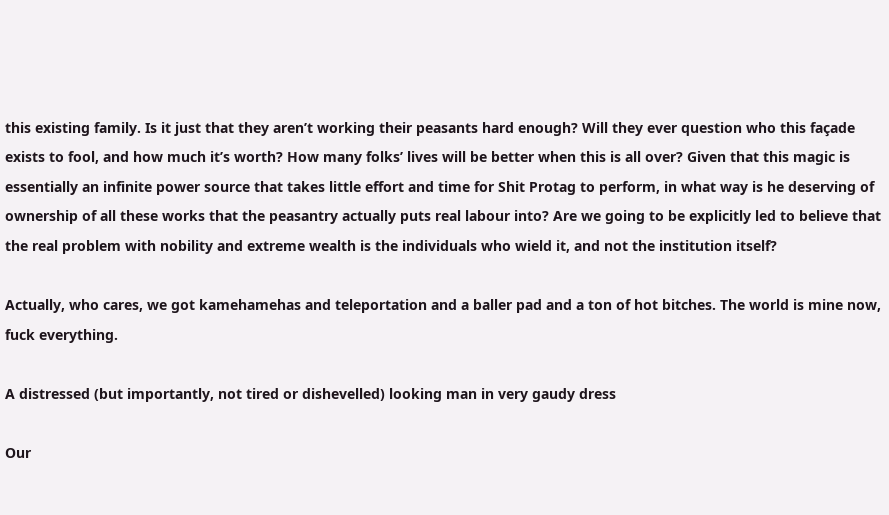this existing family. Is it just that they aren’t working their peasants hard enough? Will they ever question who this façade exists to fool, and how much it’s worth? How many folks’ lives will be better when this is all over? Given that this magic is essentially an infinite power source that takes little effort and time for Shit Protag to perform, in what way is he deserving of ownership of all these works that the peasantry actually puts real labour into? Are we going to be explicitly led to believe that the real problem with nobility and extreme wealth is the individuals who wield it, and not the institution itself?

Actually, who cares, we got kamehamehas and teleportation and a baller pad and a ton of hot bitches. The world is mine now, fuck everything.

A distressed (but importantly, not tired or dishevelled) looking man in very gaudy dress

Our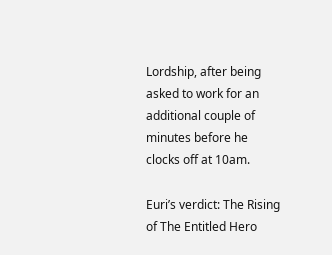Lordship, after being asked to work for an additional couple of minutes before he clocks off at 10am.

Euri’s verdict: The Rising of The Entitled Hero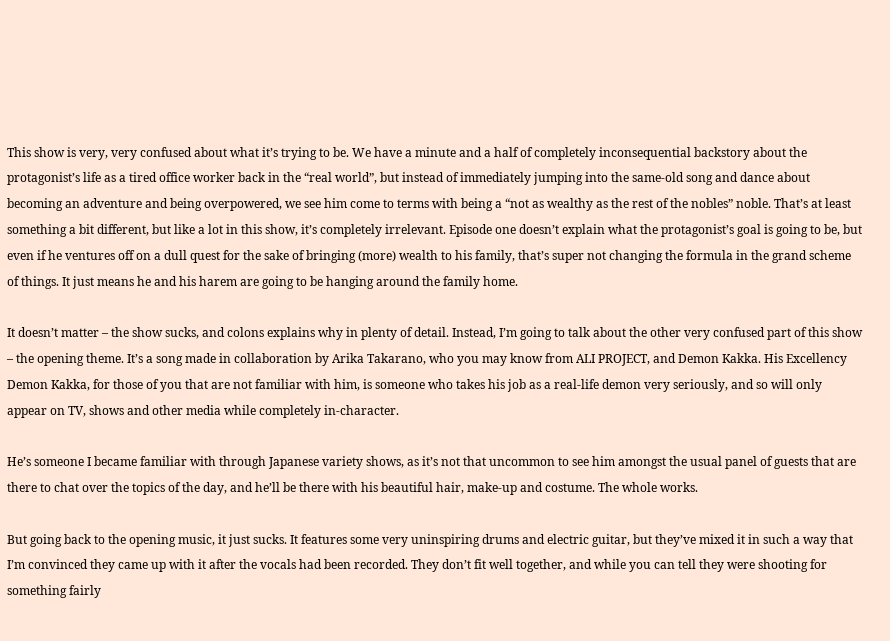This show is very, very confused about what it’s trying to be. We have a minute and a half of completely inconsequential backstory about the protagonist’s life as a tired office worker back in the “real world”, but instead of immediately jumping into the same-old song and dance about becoming an adventure and being overpowered, we see him come to terms with being a “not as wealthy as the rest of the nobles” noble. That’s at least something a bit different, but like a lot in this show, it’s completely irrelevant. Episode one doesn’t explain what the protagonist’s goal is going to be, but even if he ventures off on a dull quest for the sake of bringing (more) wealth to his family, that’s super not changing the formula in the grand scheme of things. It just means he and his harem are going to be hanging around the family home.

It doesn’t matter – the show sucks, and colons explains why in plenty of detail. Instead, I’m going to talk about the other very confused part of this show – the opening theme. It’s a song made in collaboration by Arika Takarano, who you may know from ALI PROJECT, and Demon Kakka. His Excellency Demon Kakka, for those of you that are not familiar with him, is someone who takes his job as a real-life demon very seriously, and so will only appear on TV, shows and other media while completely in-character.

He’s someone I became familiar with through Japanese variety shows, as it’s not that uncommon to see him amongst the usual panel of guests that are there to chat over the topics of the day, and he’ll be there with his beautiful hair, make-up and costume. The whole works.

But going back to the opening music, it just sucks. It features some very uninspiring drums and electric guitar, but they’ve mixed it in such a way that I’m convinced they came up with it after the vocals had been recorded. They don’t fit well together, and while you can tell they were shooting for something fairly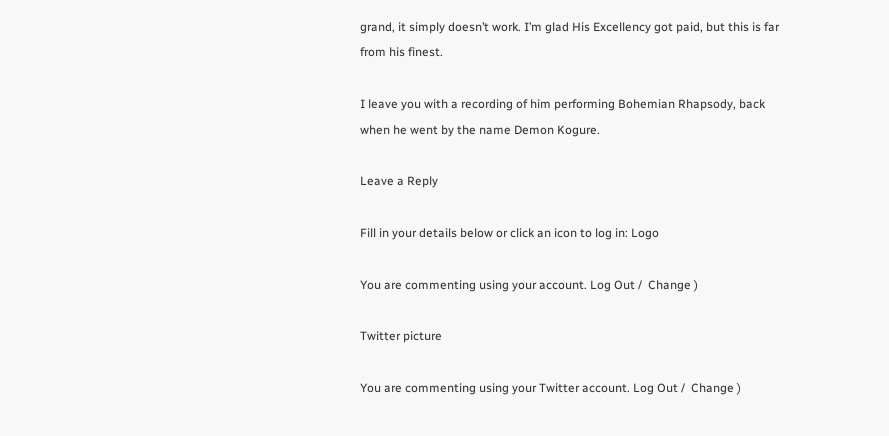grand, it simply doesn’t work. I’m glad His Excellency got paid, but this is far from his finest.

I leave you with a recording of him performing Bohemian Rhapsody, back when he went by the name Demon Kogure.

Leave a Reply

Fill in your details below or click an icon to log in: Logo

You are commenting using your account. Log Out /  Change )

Twitter picture

You are commenting using your Twitter account. Log Out /  Change )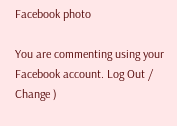Facebook photo

You are commenting using your Facebook account. Log Out /  Change )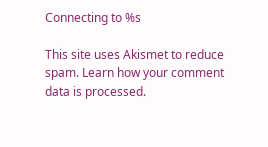Connecting to %s

This site uses Akismet to reduce spam. Learn how your comment data is processed.